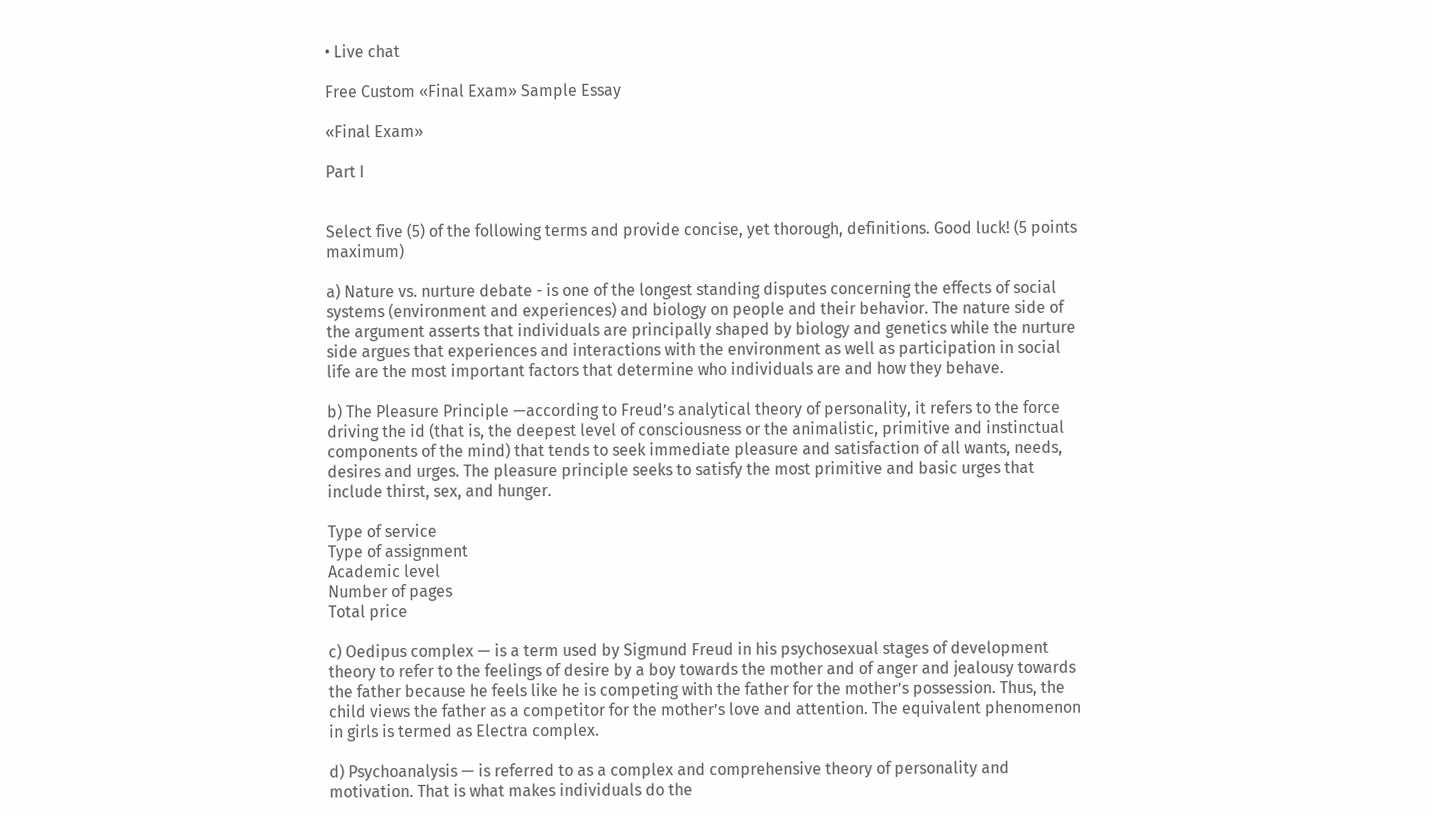• Live chat

Free Custom «Final Exam» Sample Essay

«Final Exam»

Part I


Select five (5) of the following terms and provide concise, yet thorough, definitions. Good luck! (5 points maximum)

a) Nature vs. nurture debate - is one of the longest standing disputes concerning the effects of social systems (environment and experiences) and biology on people and their behavior. The nature side of the argument asserts that individuals are principally shaped by biology and genetics while the nurture side argues that experiences and interactions with the environment as well as participation in social life are the most important factors that determine who individuals are and how they behave.

b) The Pleasure Principle —according to Freud’s analytical theory of personality, it refers to the force driving the id (that is, the deepest level of consciousness or the animalistic, primitive and instinctual components of the mind) that tends to seek immediate pleasure and satisfaction of all wants, needs, desires and urges. The pleasure principle seeks to satisfy the most primitive and basic urges that include thirst, sex, and hunger.

Type of service
Type of assignment
Academic level
Number of pages
Total price

c) Oedipus complex — is a term used by Sigmund Freud in his psychosexual stages of development theory to refer to the feelings of desire by a boy towards the mother and of anger and jealousy towards the father because he feels like he is competing with the father for the mother’s possession. Thus, the child views the father as a competitor for the mother’s love and attention. The equivalent phenomenon in girls is termed as Electra complex.

d) Psychoanalysis — is referred to as a complex and comprehensive theory of personality and motivation. That is what makes individuals do the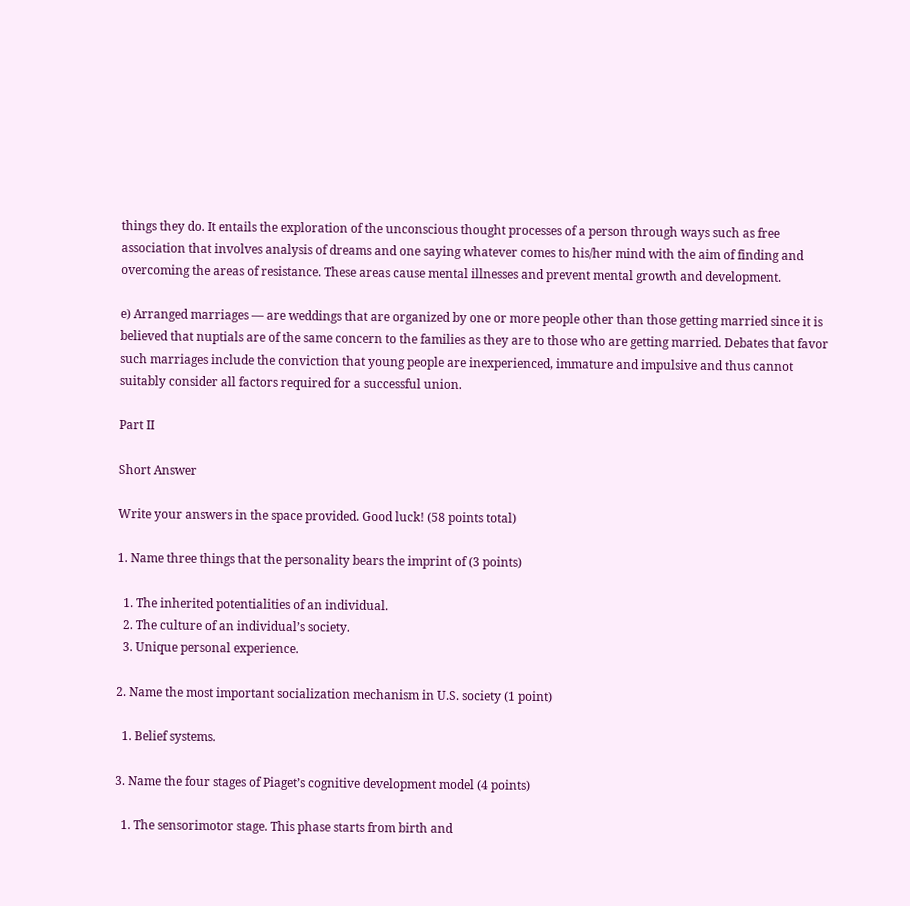things they do. It entails the exploration of the unconscious thought processes of a person through ways such as free association that involves analysis of dreams and one saying whatever comes to his/her mind with the aim of finding and overcoming the areas of resistance. These areas cause mental illnesses and prevent mental growth and development.

e) Arranged marriages — are weddings that are organized by one or more people other than those getting married since it is believed that nuptials are of the same concern to the families as they are to those who are getting married. Debates that favor such marriages include the conviction that young people are inexperienced, immature and impulsive and thus cannot suitably consider all factors required for a successful union.

Part II

Short Answer

Write your answers in the space provided. Good luck! (58 points total)

1. Name three things that the personality bears the imprint of (3 points)

  1. The inherited potentialities of an individual.
  2. The culture of an individual’s society.
  3. Unique personal experience.

2. Name the most important socialization mechanism in U.S. society (1 point)

  1. Belief systems.

3. Name the four stages of Piaget’s cognitive development model (4 points)

  1. The sensorimotor stage. This phase starts from birth and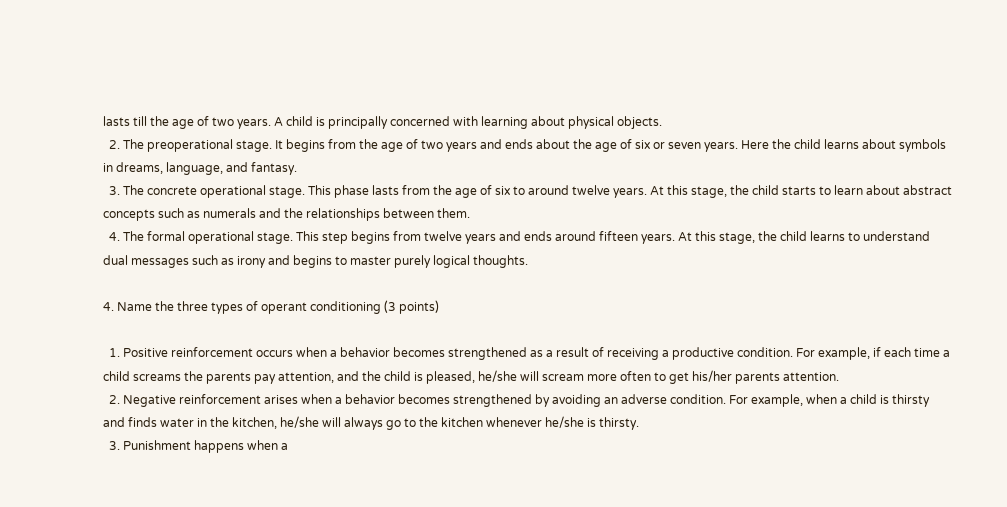lasts till the age of two years. A child is principally concerned with learning about physical objects.
  2. The preoperational stage. It begins from the age of two years and ends about the age of six or seven years. Here the child learns about symbols in dreams, language, and fantasy.
  3. The concrete operational stage. This phase lasts from the age of six to around twelve years. At this stage, the child starts to learn about abstract concepts such as numerals and the relationships between them.
  4. The formal operational stage. This step begins from twelve years and ends around fifteen years. At this stage, the child learns to understand dual messages such as irony and begins to master purely logical thoughts.

4. Name the three types of operant conditioning (3 points)

  1. Positive reinforcement occurs when a behavior becomes strengthened as a result of receiving a productive condition. For example, if each time a child screams the parents pay attention, and the child is pleased, he/she will scream more often to get his/her parents attention.
  2. Negative reinforcement arises when a behavior becomes strengthened by avoiding an adverse condition. For example, when a child is thirsty and finds water in the kitchen, he/she will always go to the kitchen whenever he/she is thirsty.
  3. Punishment happens when a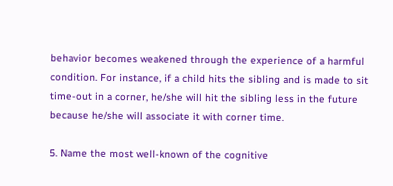behavior becomes weakened through the experience of a harmful condition. For instance, if a child hits the sibling and is made to sit time-out in a corner, he/she will hit the sibling less in the future because he/she will associate it with corner time.

5. Name the most well-known of the cognitive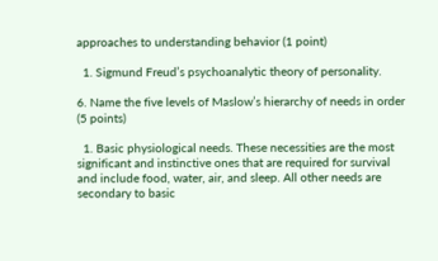approaches to understanding behavior (1 point)

  1. Sigmund Freud’s psychoanalytic theory of personality.

6. Name the five levels of Maslow’s hierarchy of needs in order (5 points)

  1. Basic physiological needs. These necessities are the most significant and instinctive ones that are required for survival and include food, water, air, and sleep. All other needs are secondary to basic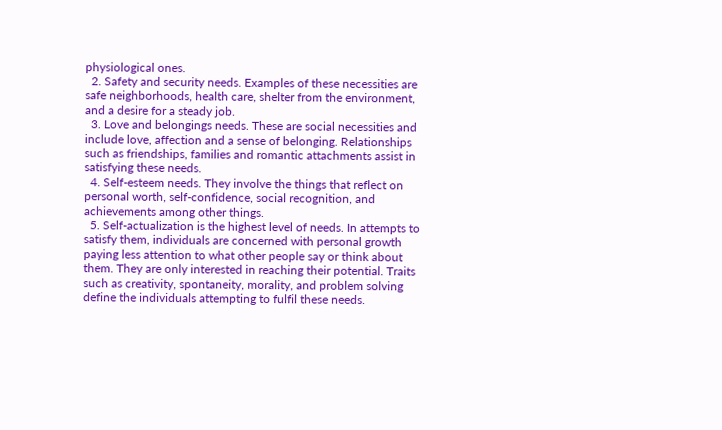physiological ones.
  2. Safety and security needs. Examples of these necessities are safe neighborhoods, health care, shelter from the environment, and a desire for a steady job.
  3. Love and belongings needs. These are social necessities and include love, affection and a sense of belonging. Relationships such as friendships, families and romantic attachments assist in satisfying these needs.
  4. Self-esteem needs. They involve the things that reflect on personal worth, self-confidence, social recognition, and achievements among other things.
  5. Self-actualization is the highest level of needs. In attempts to satisfy them, individuals are concerned with personal growth paying less attention to what other people say or think about them. They are only interested in reaching their potential. Traits such as creativity, spontaneity, morality, and problem solving define the individuals attempting to fulfil these needs.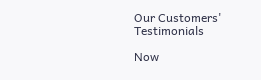Our Customers' Testimonials

Now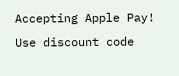Accepting Apple Pay!
Use discount code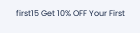first15 Get 10% OFF Your First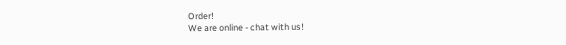Order!
We are online - chat with us!